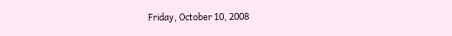Friday, October 10, 2008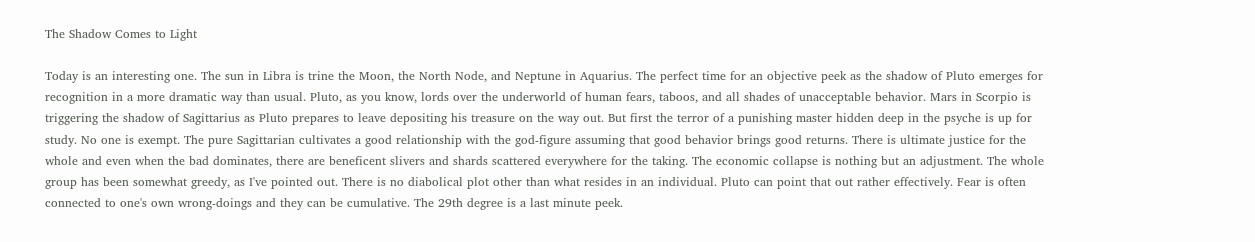The Shadow Comes to Light

Today is an interesting one. The sun in Libra is trine the Moon, the North Node, and Neptune in Aquarius. The perfect time for an objective peek as the shadow of Pluto emerges for recognition in a more dramatic way than usual. Pluto, as you know, lords over the underworld of human fears, taboos, and all shades of unacceptable behavior. Mars in Scorpio is triggering the shadow of Sagittarius as Pluto prepares to leave depositing his treasure on the way out. But first the terror of a punishing master hidden deep in the psyche is up for study. No one is exempt. The pure Sagittarian cultivates a good relationship with the god-figure assuming that good behavior brings good returns. There is ultimate justice for the whole and even when the bad dominates, there are beneficent slivers and shards scattered everywhere for the taking. The economic collapse is nothing but an adjustment. The whole group has been somewhat greedy, as I've pointed out. There is no diabolical plot other than what resides in an individual. Pluto can point that out rather effectively. Fear is often connected to one's own wrong-doings and they can be cumulative. The 29th degree is a last minute peek.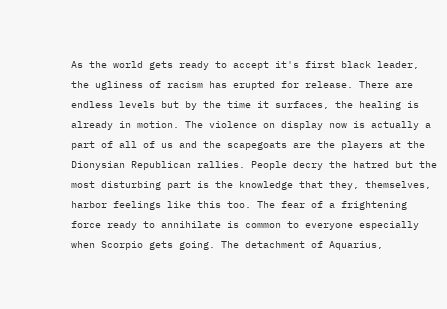As the world gets ready to accept it's first black leader, the ugliness of racism has erupted for release. There are endless levels but by the time it surfaces, the healing is already in motion. The violence on display now is actually a part of all of us and the scapegoats are the players at the Dionysian Republican rallies. People decry the hatred but the most disturbing part is the knowledge that they, themselves, harbor feelings like this too. The fear of a frightening force ready to annihilate is common to everyone especially when Scorpio gets going. The detachment of Aquarius,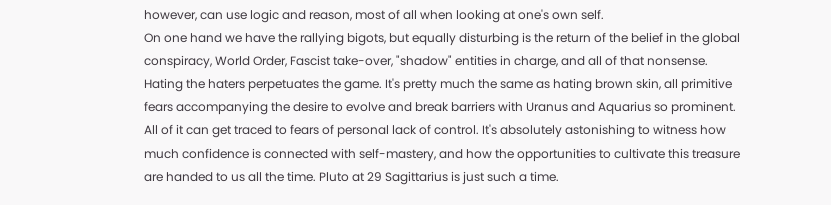however, can use logic and reason, most of all when looking at one's own self.
On one hand we have the rallying bigots, but equally disturbing is the return of the belief in the global conspiracy, World Order, Fascist take-over, "shadow" entities in charge, and all of that nonsense. Hating the haters perpetuates the game. It's pretty much the same as hating brown skin, all primitive fears accompanying the desire to evolve and break barriers with Uranus and Aquarius so prominent. All of it can get traced to fears of personal lack of control. It's absolutely astonishing to witness how much confidence is connected with self-mastery, and how the opportunities to cultivate this treasure are handed to us all the time. Pluto at 29 Sagittarius is just such a time.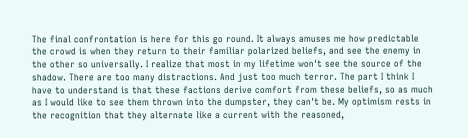The final confrontation is here for this go round. It always amuses me how predictable the crowd is when they return to their familiar polarized beliefs, and see the enemy in the other so universally. I realize that most in my lifetime won't see the source of the shadow. There are too many distractions. And just too much terror. The part I think I have to understand is that these factions derive comfort from these beliefs, so as much as I would like to see them thrown into the dumpster, they can't be. My optimism rests in the recognition that they alternate like a current with the reasoned,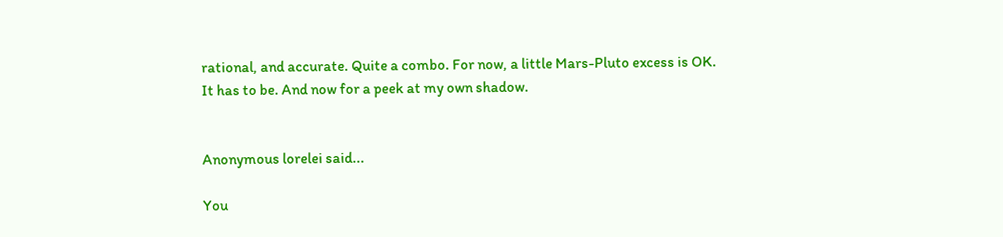rational, and accurate. Quite a combo. For now, a little Mars-Pluto excess is OK. It has to be. And now for a peek at my own shadow.


Anonymous lorelei said...

You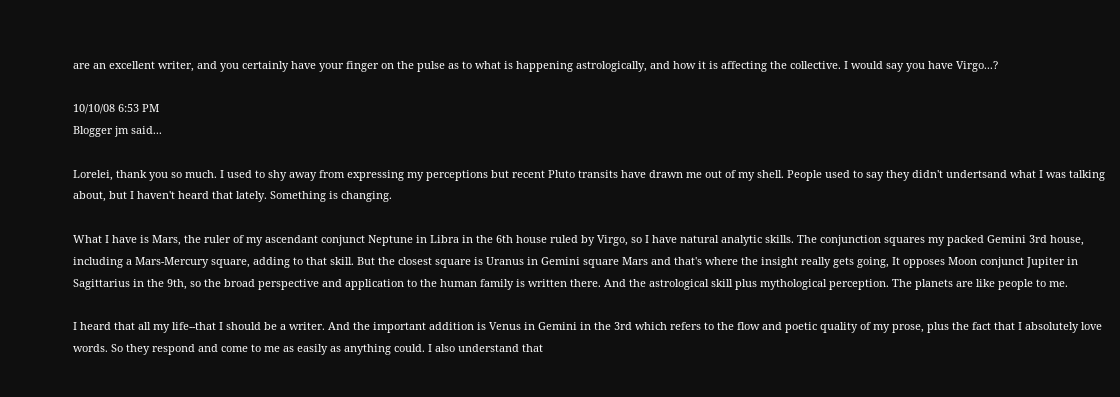are an excellent writer, and you certainly have your finger on the pulse as to what is happening astrologically, and how it is affecting the collective. I would say you have Virgo...?

10/10/08 6:53 PM
Blogger jm said...

Lorelei, thank you so much. I used to shy away from expressing my perceptions but recent Pluto transits have drawn me out of my shell. People used to say they didn't undertsand what I was talking about, but I haven't heard that lately. Something is changing.

What I have is Mars, the ruler of my ascendant conjunct Neptune in Libra in the 6th house ruled by Virgo, so I have natural analytic skills. The conjunction squares my packed Gemini 3rd house, including a Mars-Mercury square, adding to that skill. But the closest square is Uranus in Gemini square Mars and that's where the insight really gets going, It opposes Moon conjunct Jupiter in Sagittarius in the 9th, so the broad perspective and application to the human family is written there. And the astrological skill plus mythological perception. The planets are like people to me.

I heard that all my life--that I should be a writer. And the important addition is Venus in Gemini in the 3rd which refers to the flow and poetic quality of my prose, plus the fact that I absolutely love words. So they respond and come to me as easily as anything could. I also understand that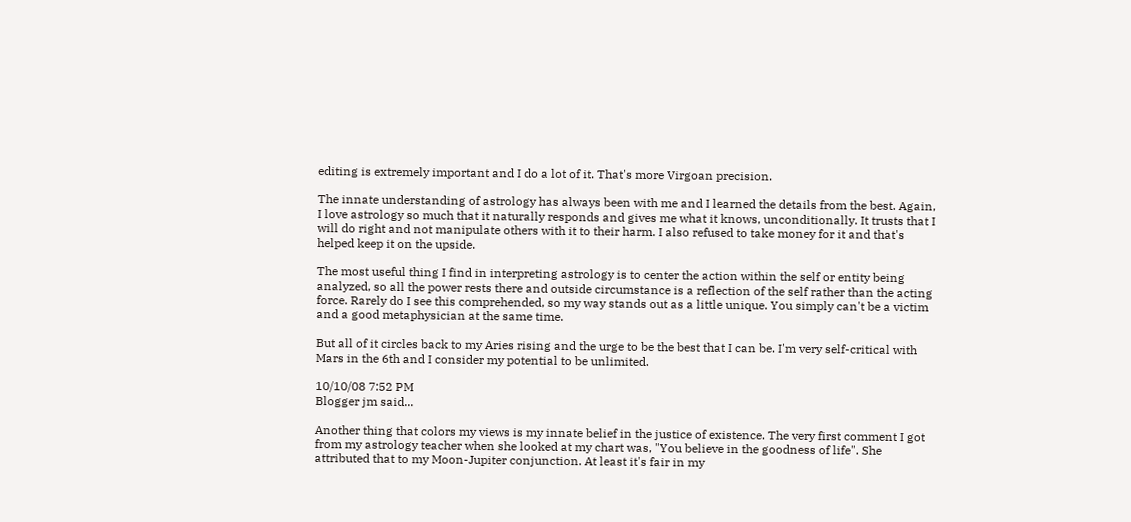editing is extremely important and I do a lot of it. That's more Virgoan precision.

The innate understanding of astrology has always been with me and I learned the details from the best. Again, I love astrology so much that it naturally responds and gives me what it knows, unconditionally. It trusts that I will do right and not manipulate others with it to their harm. I also refused to take money for it and that's helped keep it on the upside.

The most useful thing I find in interpreting astrology is to center the action within the self or entity being analyzed, so all the power rests there and outside circumstance is a reflection of the self rather than the acting force. Rarely do I see this comprehended, so my way stands out as a little unique. You simply can't be a victim and a good metaphysician at the same time.

But all of it circles back to my Aries rising and the urge to be the best that I can be. I'm very self-critical with Mars in the 6th and I consider my potential to be unlimited.

10/10/08 7:52 PM
Blogger jm said...

Another thing that colors my views is my innate belief in the justice of existence. The very first comment I got from my astrology teacher when she looked at my chart was, "You believe in the goodness of life". She attributed that to my Moon-Jupiter conjunction. At least it's fair in my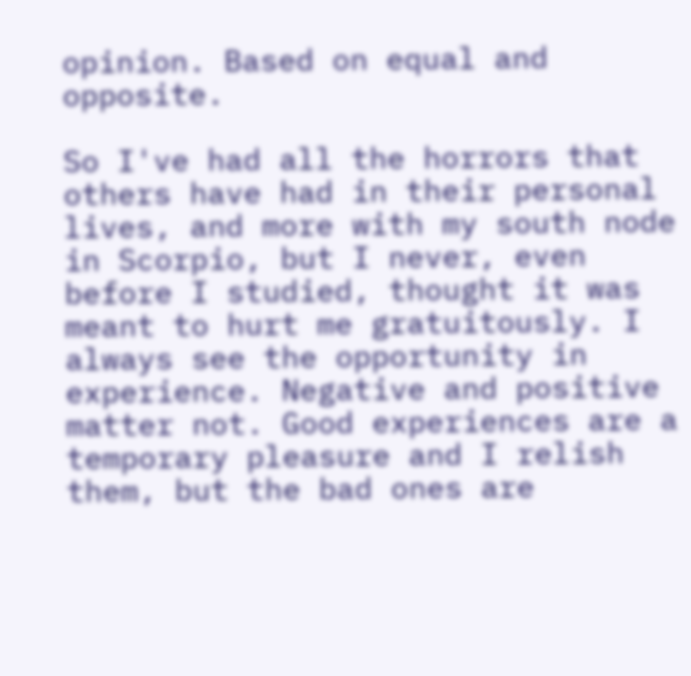opinion. Based on equal and opposite.

So I've had all the horrors that others have had in their personal lives, and more with my south node in Scorpio, but I never, even before I studied, thought it was meant to hurt me gratuitously. I always see the opportunity in experience. Negative and positive matter not. Good experiences are a temporary pleasure and I relish them, but the bad ones are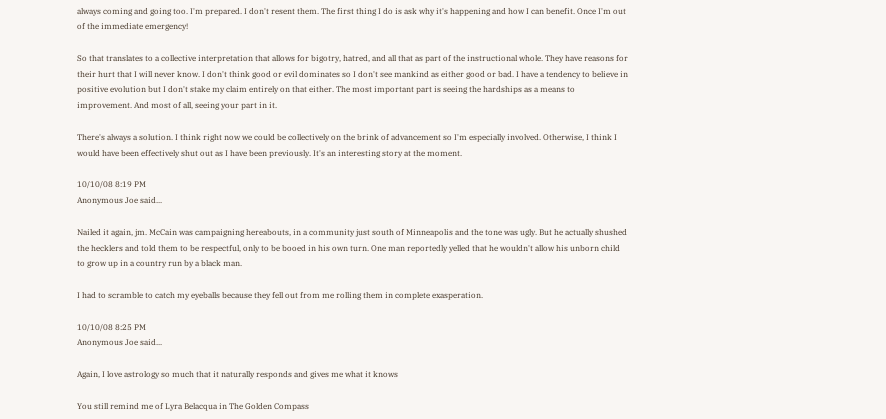always coming and going too. I'm prepared. I don't resent them. The first thing I do is ask why it's happening and how I can benefit. Once I'm out of the immediate emergency!

So that translates to a collective interpretation that allows for bigotry, hatred, and all that as part of the instructional whole. They have reasons for their hurt that I will never know. I don't think good or evil dominates so I don't see mankind as either good or bad. I have a tendency to believe in positive evolution but I don't stake my claim entirely on that either. The most important part is seeing the hardships as a means to improvement. And most of all, seeing your part in it.

There's always a solution. I think right now we could be collectively on the brink of advancement so I'm especially involved. Otherwise, I think I would have been effectively shut out as I have been previously. It's an interesting story at the moment.

10/10/08 8:19 PM
Anonymous Joe said...

Nailed it again, jm. McCain was campaigning hereabouts, in a community just south of Minneapolis and the tone was ugly. But he actually shushed the hecklers and told them to be respectful, only to be booed in his own turn. One man reportedly yelled that he wouldn't allow his unborn child to grow up in a country run by a black man.

I had to scramble to catch my eyeballs because they fell out from me rolling them in complete exasperation.

10/10/08 8:25 PM
Anonymous Joe said...

Again, I love astrology so much that it naturally responds and gives me what it knows

You still remind me of Lyra Belacqua in The Golden Compass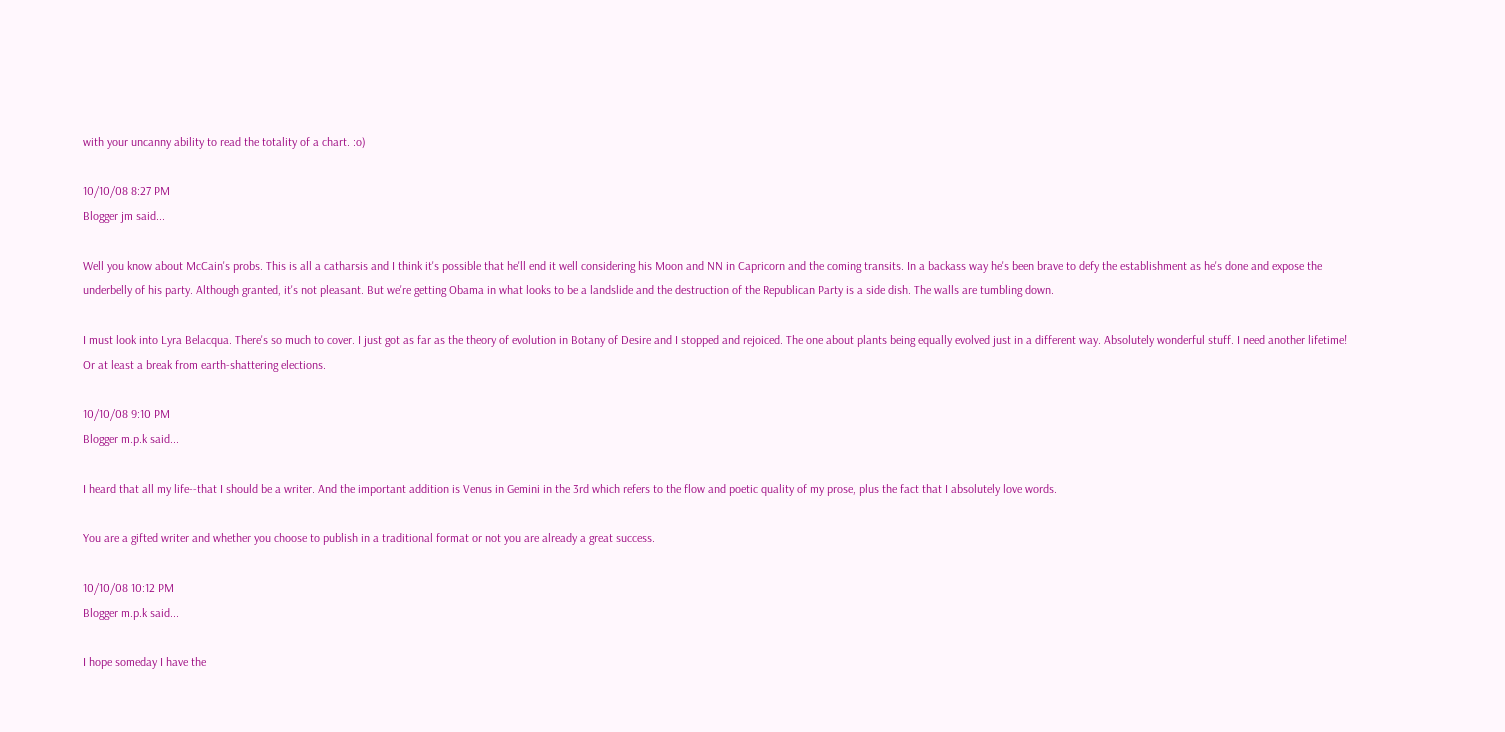with your uncanny ability to read the totality of a chart. :o)

10/10/08 8:27 PM
Blogger jm said...

Well you know about McCain's probs. This is all a catharsis and I think it's possible that he'll end it well considering his Moon and NN in Capricorn and the coming transits. In a backass way he's been brave to defy the establishment as he's done and expose the underbelly of his party. Although granted, it's not pleasant. But we're getting Obama in what looks to be a landslide and the destruction of the Republican Party is a side dish. The walls are tumbling down.

I must look into Lyra Belacqua. There's so much to cover. I just got as far as the theory of evolution in Botany of Desire and I stopped and rejoiced. The one about plants being equally evolved just in a different way. Absolutely wonderful stuff. I need another lifetime! Or at least a break from earth-shattering elections.

10/10/08 9:10 PM
Blogger m.p.k said...

I heard that all my life--that I should be a writer. And the important addition is Venus in Gemini in the 3rd which refers to the flow and poetic quality of my prose, plus the fact that I absolutely love words.

You are a gifted writer and whether you choose to publish in a traditional format or not you are already a great success.

10/10/08 10:12 PM
Blogger m.p.k said...

I hope someday I have the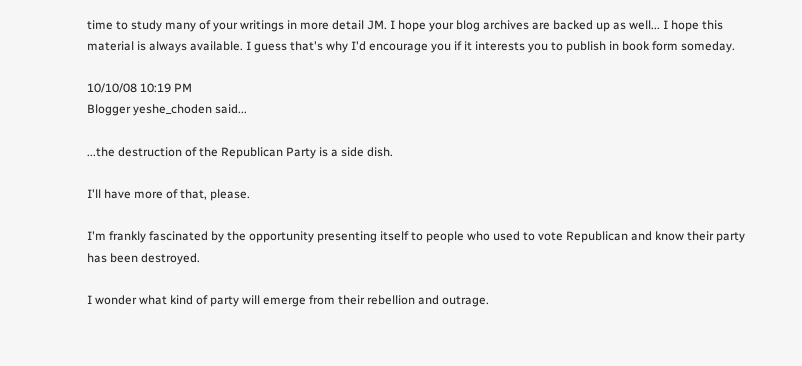time to study many of your writings in more detail JM. I hope your blog archives are backed up as well... I hope this material is always available. I guess that's why I'd encourage you if it interests you to publish in book form someday.

10/10/08 10:19 PM
Blogger yeshe_choden said...

...the destruction of the Republican Party is a side dish.

I'll have more of that, please.

I'm frankly fascinated by the opportunity presenting itself to people who used to vote Republican and know their party has been destroyed.

I wonder what kind of party will emerge from their rebellion and outrage.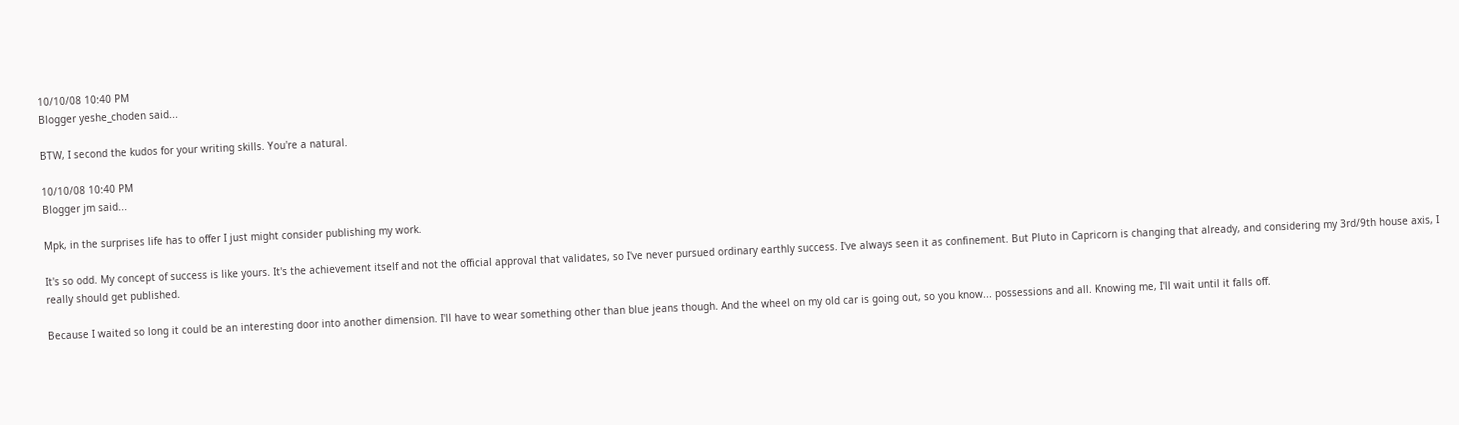10/10/08 10:40 PM
Blogger yeshe_choden said...

BTW, I second the kudos for your writing skills. You're a natural.

10/10/08 10:40 PM
Blogger jm said...

Mpk, in the surprises life has to offer I just might consider publishing my work.

It's so odd. My concept of success is like yours. It's the achievement itself and not the official approval that validates, so I've never pursued ordinary earthly success. I've always seen it as confinement. But Pluto in Capricorn is changing that already, and considering my 3rd/9th house axis, I really should get published.

Because I waited so long it could be an interesting door into another dimension. I'll have to wear something other than blue jeans though. And the wheel on my old car is going out, so you know... possessions and all. Knowing me, I'll wait until it falls off.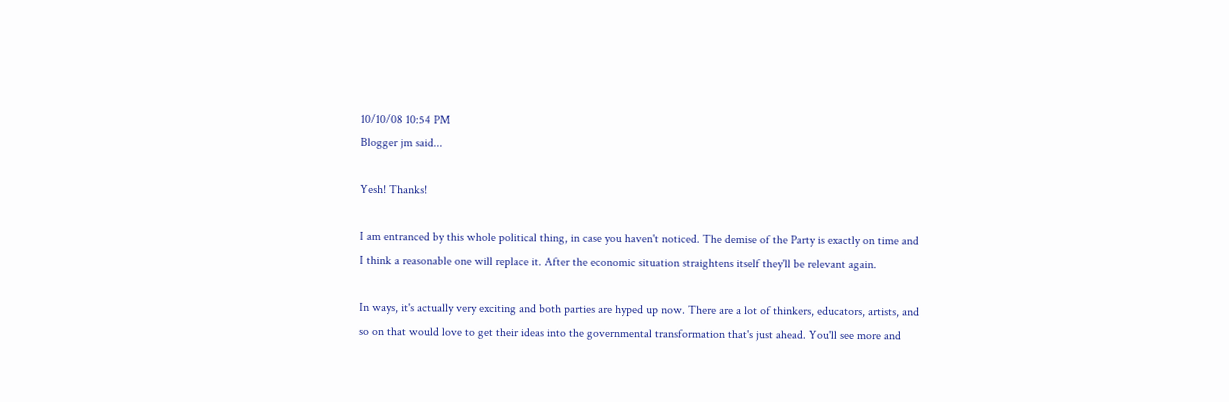10/10/08 10:54 PM
Blogger jm said...

Yesh! Thanks!

I am entranced by this whole political thing, in case you haven't noticed. The demise of the Party is exactly on time and I think a reasonable one will replace it. After the economic situation straightens itself they'll be relevant again.

In ways, it's actually very exciting and both parties are hyped up now. There are a lot of thinkers, educators, artists, and so on that would love to get their ideas into the governmental transformation that's just ahead. You'll see more and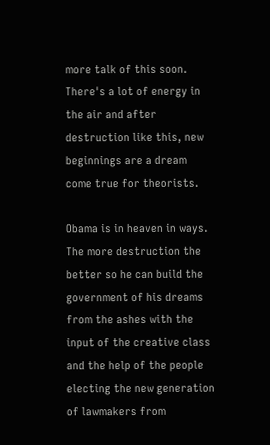more talk of this soon. There's a lot of energy in the air and after destruction like this, new beginnings are a dream come true for theorists.

Obama is in heaven in ways. The more destruction the better so he can build the government of his dreams from the ashes with the input of the creative class and the help of the people electing the new generation of lawmakers from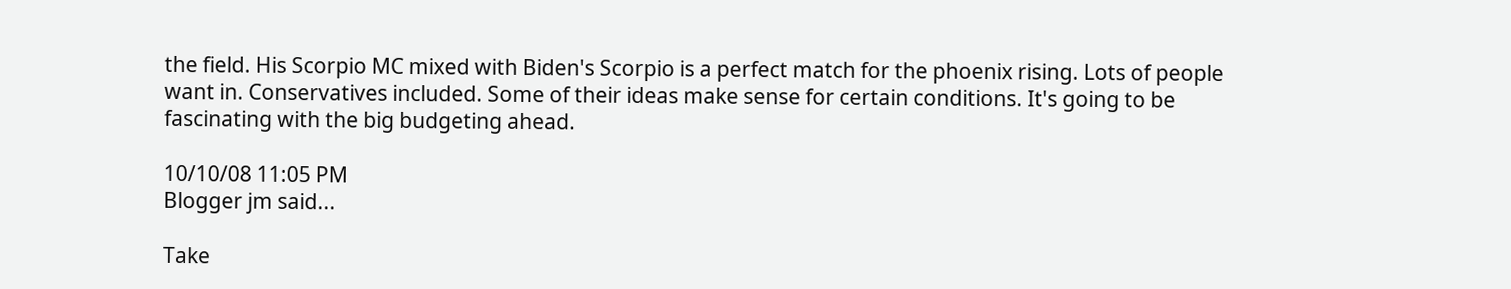the field. His Scorpio MC mixed with Biden's Scorpio is a perfect match for the phoenix rising. Lots of people want in. Conservatives included. Some of their ideas make sense for certain conditions. It's going to be fascinating with the big budgeting ahead.

10/10/08 11:05 PM
Blogger jm said...

Take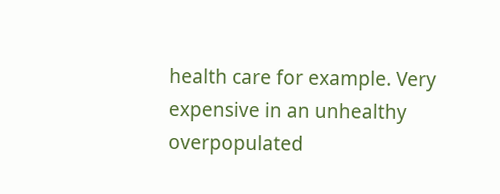health care for example. Very expensive in an unhealthy overpopulated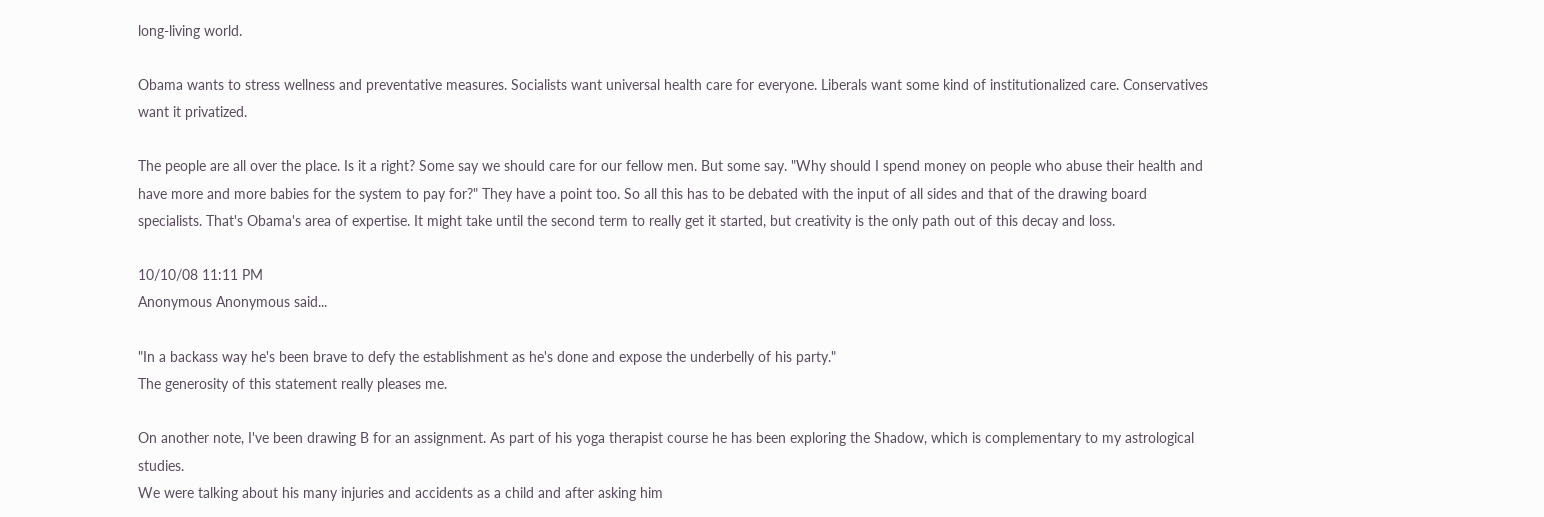long-living world.

Obama wants to stress wellness and preventative measures. Socialists want universal health care for everyone. Liberals want some kind of institutionalized care. Conservatives want it privatized.

The people are all over the place. Is it a right? Some say we should care for our fellow men. But some say. "Why should I spend money on people who abuse their health and have more and more babies for the system to pay for?" They have a point too. So all this has to be debated with the input of all sides and that of the drawing board specialists. That's Obama's area of expertise. It might take until the second term to really get it started, but creativity is the only path out of this decay and loss.

10/10/08 11:11 PM
Anonymous Anonymous said...

"In a backass way he's been brave to defy the establishment as he's done and expose the underbelly of his party."
The generosity of this statement really pleases me.

On another note, I've been drawing B for an assignment. As part of his yoga therapist course he has been exploring the Shadow, which is complementary to my astrological studies.
We were talking about his many injuries and accidents as a child and after asking him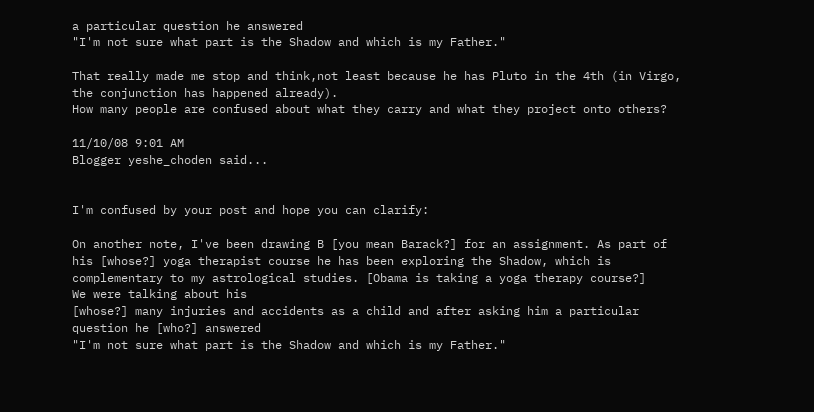a particular question he answered
"I'm not sure what part is the Shadow and which is my Father."

That really made me stop and think,not least because he has Pluto in the 4th (in Virgo, the conjunction has happened already).
How many people are confused about what they carry and what they project onto others?

11/10/08 9:01 AM
Blogger yeshe_choden said...


I'm confused by your post and hope you can clarify:

On another note, I've been drawing B [you mean Barack?] for an assignment. As part of his [whose?] yoga therapist course he has been exploring the Shadow, which is complementary to my astrological studies. [Obama is taking a yoga therapy course?]
We were talking about his
[whose?] many injuries and accidents as a child and after asking him a particular question he [who?] answered
"I'm not sure what part is the Shadow and which is my Father."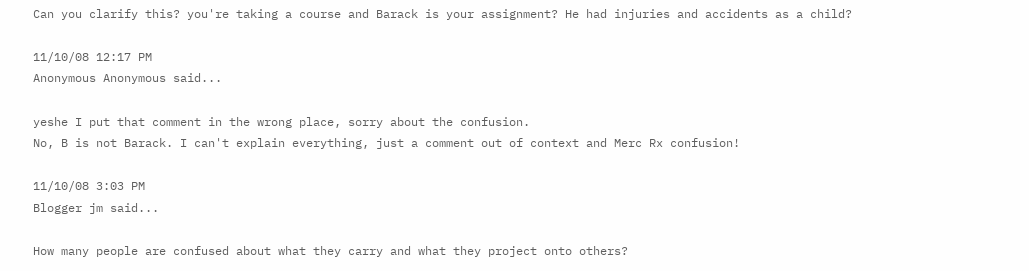Can you clarify this? you're taking a course and Barack is your assignment? He had injuries and accidents as a child?

11/10/08 12:17 PM
Anonymous Anonymous said...

yeshe I put that comment in the wrong place, sorry about the confusion.
No, B is not Barack. I can't explain everything, just a comment out of context and Merc Rx confusion!

11/10/08 3:03 PM
Blogger jm said...

How many people are confused about what they carry and what they project onto others?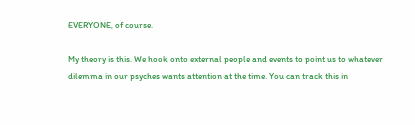EVERYONE, of course.

My theory is this. We hook onto external people and events to point us to whatever dilemma in our psyches wants attention at the time. You can track this in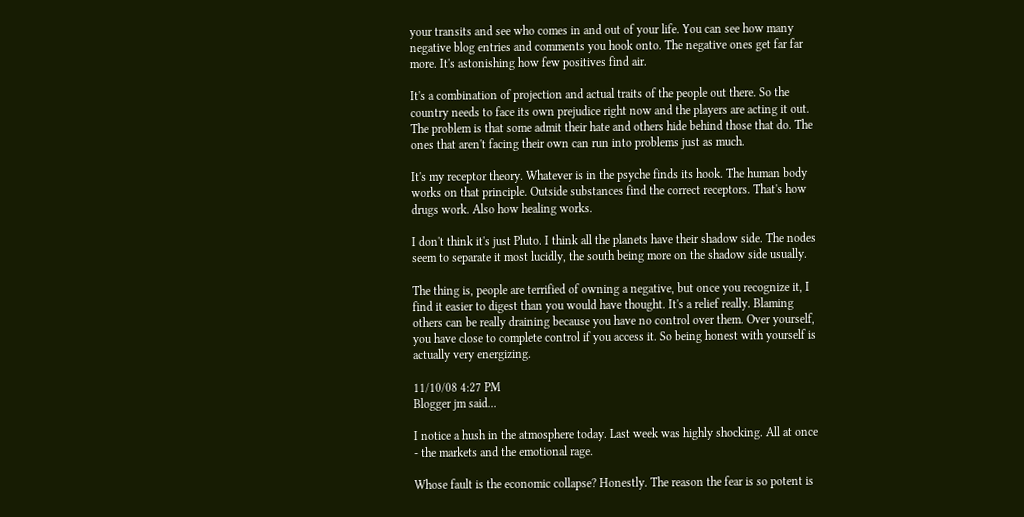your transits and see who comes in and out of your life. You can see how many negative blog entries and comments you hook onto. The negative ones get far far more. It's astonishing how few positives find air.

It's a combination of projection and actual traits of the people out there. So the country needs to face its own prejudice right now and the players are acting it out. The problem is that some admit their hate and others hide behind those that do. The ones that aren't facing their own can run into problems just as much.

It's my receptor theory. Whatever is in the psyche finds its hook. The human body works on that principle. Outside substances find the correct receptors. That's how drugs work. Also how healing works.

I don't think it's just Pluto. I think all the planets have their shadow side. The nodes seem to separate it most lucidly, the south being more on the shadow side usually.

The thing is, people are terrified of owning a negative, but once you recognize it, I find it easier to digest than you would have thought. It's a relief really. Blaming others can be really draining because you have no control over them. Over yourself, you have close to complete control if you access it. So being honest with yourself is actually very energizing.

11/10/08 4:27 PM
Blogger jm said...

I notice a hush in the atmosphere today. Last week was highly shocking. All at once - the markets and the emotional rage.

Whose fault is the economic collapse? Honestly. The reason the fear is so potent is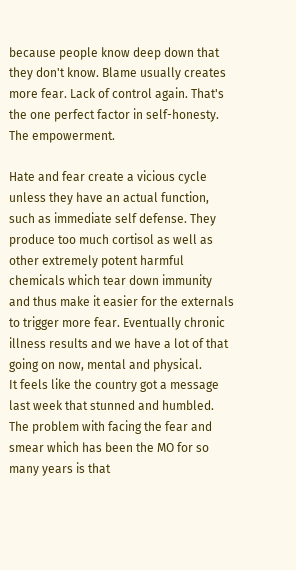because people know deep down that they don't know. Blame usually creates more fear. Lack of control again. That's the one perfect factor in self-honesty. The empowerment.

Hate and fear create a vicious cycle unless they have an actual function, such as immediate self defense. They produce too much cortisol as well as other extremely potent harmful chemicals which tear down immunity and thus make it easier for the externals to trigger more fear. Eventually chronic illness results and we have a lot of that going on now, mental and physical.
It feels like the country got a message last week that stunned and humbled. The problem with facing the fear and smear which has been the MO for so many years is that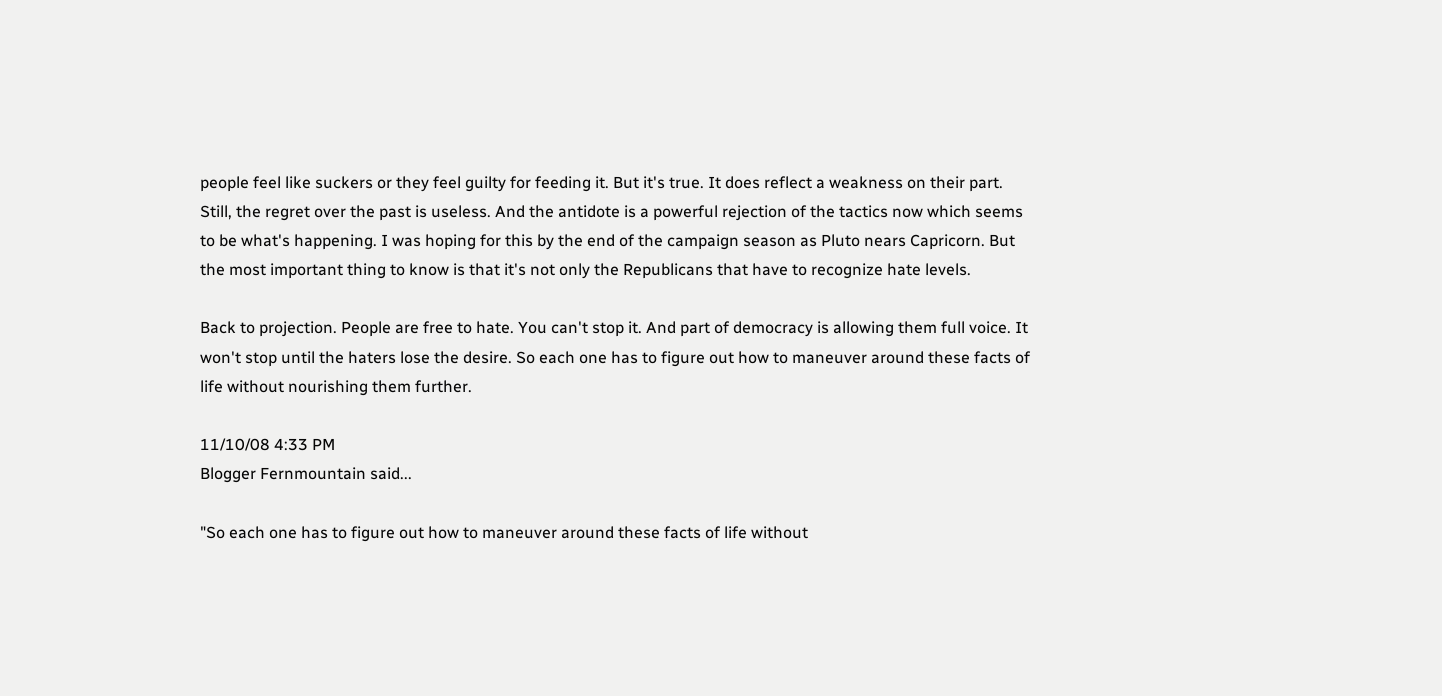people feel like suckers or they feel guilty for feeding it. But it's true. It does reflect a weakness on their part. Still, the regret over the past is useless. And the antidote is a powerful rejection of the tactics now which seems to be what's happening. I was hoping for this by the end of the campaign season as Pluto nears Capricorn. But the most important thing to know is that it's not only the Republicans that have to recognize hate levels.

Back to projection. People are free to hate. You can't stop it. And part of democracy is allowing them full voice. It won't stop until the haters lose the desire. So each one has to figure out how to maneuver around these facts of life without nourishing them further.

11/10/08 4:33 PM
Blogger Fernmountain said...

"So each one has to figure out how to maneuver around these facts of life without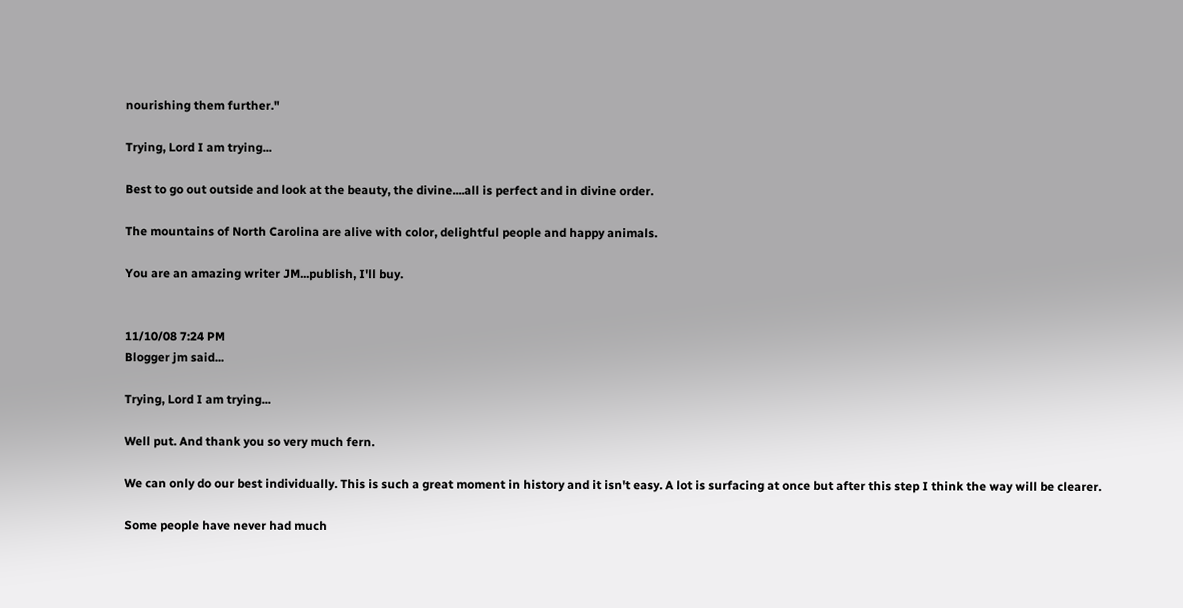nourishing them further."

Trying, Lord I am trying...

Best to go out outside and look at the beauty, the divine....all is perfect and in divine order.

The mountains of North Carolina are alive with color, delightful people and happy animals.

You are an amazing writer JM...publish, I'll buy.


11/10/08 7:24 PM
Blogger jm said...

Trying, Lord I am trying...

Well put. And thank you so very much fern.

We can only do our best individually. This is such a great moment in history and it isn't easy. A lot is surfacing at once but after this step I think the way will be clearer.

Some people have never had much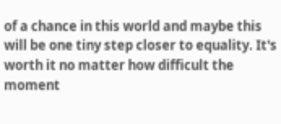of a chance in this world and maybe this will be one tiny step closer to equality. It's worth it no matter how difficult the moment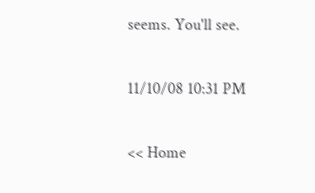seems. You'll see.

11/10/08 10:31 PM

<< Home